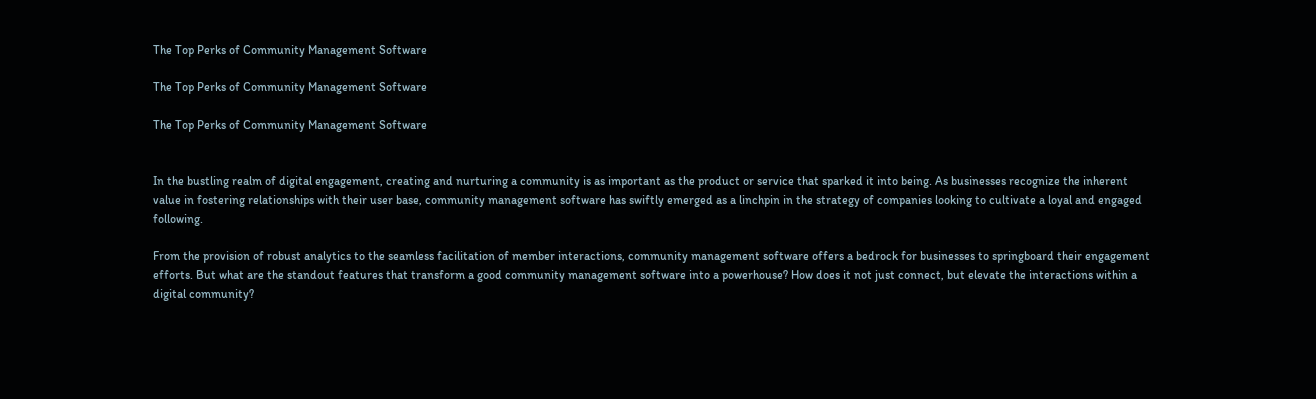The Top Perks of Community Management Software

The Top Perks of Community Management Software

The Top Perks of Community Management Software


In the bustling realm of digital engagement, creating and nurturing a community is as important as the product or service that sparked it into being. As businesses recognize the inherent value in fostering relationships with their user base, community management software has swiftly emerged as a linchpin in the strategy of companies looking to cultivate a loyal and engaged following.

From the provision of robust analytics to the seamless facilitation of member interactions, community management software offers a bedrock for businesses to springboard their engagement efforts. But what are the standout features that transform a good community management software into a powerhouse? How does it not just connect, but elevate the interactions within a digital community?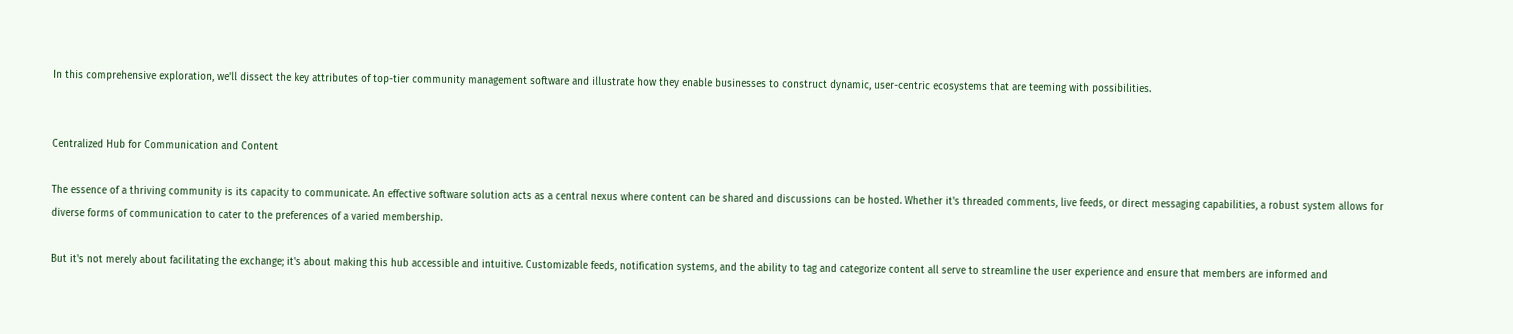In this comprehensive exploration, we'll dissect the key attributes of top-tier community management software and illustrate how they enable businesses to construct dynamic, user-centric ecosystems that are teeming with possibilities.


Centralized Hub for Communication and Content

The essence of a thriving community is its capacity to communicate. An effective software solution acts as a central nexus where content can be shared and discussions can be hosted. Whether it's threaded comments, live feeds, or direct messaging capabilities, a robust system allows for diverse forms of communication to cater to the preferences of a varied membership.

But it's not merely about facilitating the exchange; it's about making this hub accessible and intuitive. Customizable feeds, notification systems, and the ability to tag and categorize content all serve to streamline the user experience and ensure that members are informed and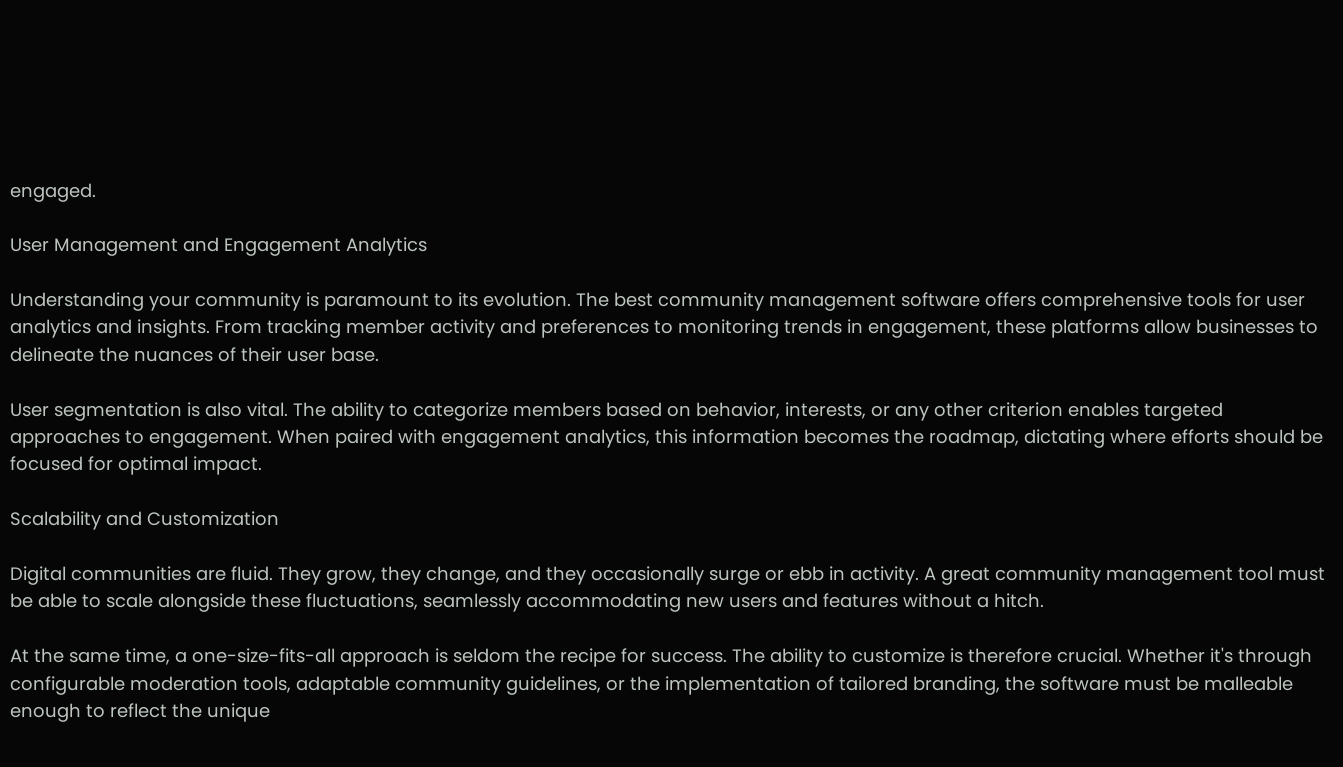engaged.

User Management and Engagement Analytics

Understanding your community is paramount to its evolution. The best community management software offers comprehensive tools for user analytics and insights. From tracking member activity and preferences to monitoring trends in engagement, these platforms allow businesses to delineate the nuances of their user base.

User segmentation is also vital. The ability to categorize members based on behavior, interests, or any other criterion enables targeted approaches to engagement. When paired with engagement analytics, this information becomes the roadmap, dictating where efforts should be focused for optimal impact.

Scalability and Customization

Digital communities are fluid. They grow, they change, and they occasionally surge or ebb in activity. A great community management tool must be able to scale alongside these fluctuations, seamlessly accommodating new users and features without a hitch.

At the same time, a one-size-fits-all approach is seldom the recipe for success. The ability to customize is therefore crucial. Whether it's through configurable moderation tools, adaptable community guidelines, or the implementation of tailored branding, the software must be malleable enough to reflect the unique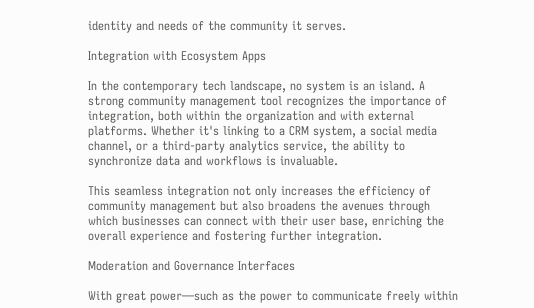identity and needs of the community it serves.

Integration with Ecosystem Apps

In the contemporary tech landscape, no system is an island. A strong community management tool recognizes the importance of integration, both within the organization and with external platforms. Whether it's linking to a CRM system, a social media channel, or a third-party analytics service, the ability to synchronize data and workflows is invaluable.

This seamless integration not only increases the efficiency of community management but also broadens the avenues through which businesses can connect with their user base, enriching the overall experience and fostering further integration.

Moderation and Governance Interfaces

With great power—such as the power to communicate freely within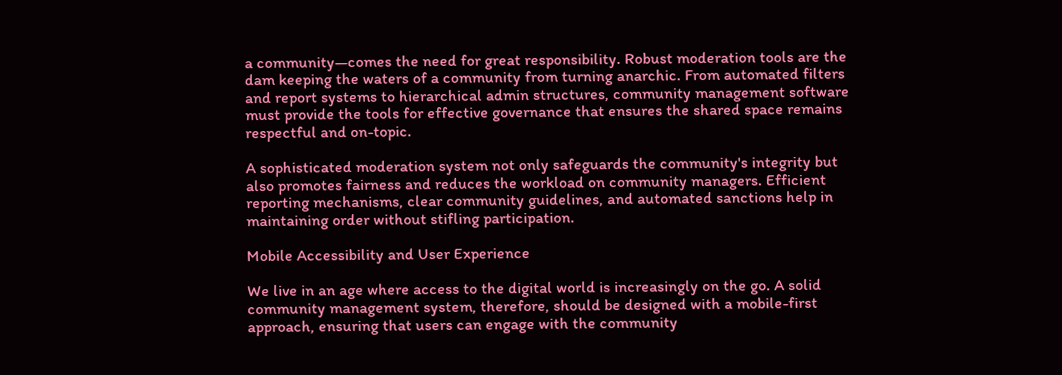a community—comes the need for great responsibility. Robust moderation tools are the dam keeping the waters of a community from turning anarchic. From automated filters and report systems to hierarchical admin structures, community management software must provide the tools for effective governance that ensures the shared space remains respectful and on-topic.

A sophisticated moderation system not only safeguards the community's integrity but also promotes fairness and reduces the workload on community managers. Efficient reporting mechanisms, clear community guidelines, and automated sanctions help in maintaining order without stifling participation.

Mobile Accessibility and User Experience

We live in an age where access to the digital world is increasingly on the go. A solid community management system, therefore, should be designed with a mobile-first approach, ensuring that users can engage with the community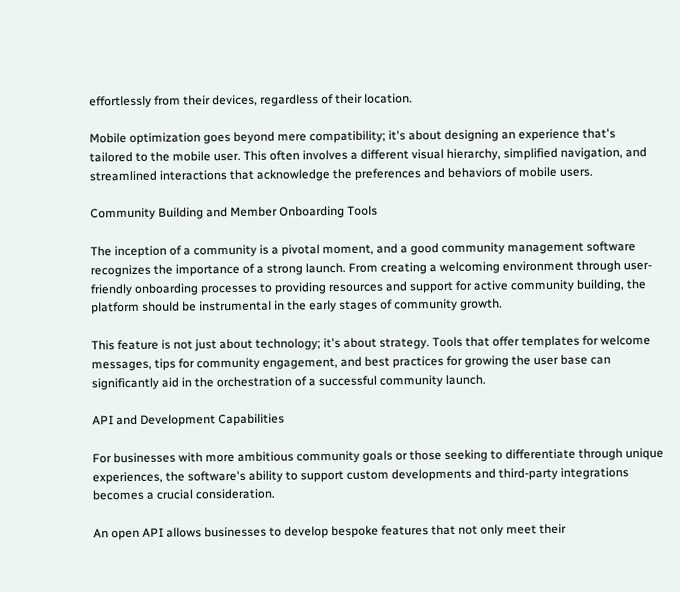effortlessly from their devices, regardless of their location.

Mobile optimization goes beyond mere compatibility; it's about designing an experience that's tailored to the mobile user. This often involves a different visual hierarchy, simplified navigation, and streamlined interactions that acknowledge the preferences and behaviors of mobile users.

Community Building and Member Onboarding Tools

The inception of a community is a pivotal moment, and a good community management software recognizes the importance of a strong launch. From creating a welcoming environment through user-friendly onboarding processes to providing resources and support for active community building, the platform should be instrumental in the early stages of community growth.

This feature is not just about technology; it's about strategy. Tools that offer templates for welcome messages, tips for community engagement, and best practices for growing the user base can significantly aid in the orchestration of a successful community launch.

API and Development Capabilities

For businesses with more ambitious community goals or those seeking to differentiate through unique experiences, the software's ability to support custom developments and third-party integrations becomes a crucial consideration.

An open API allows businesses to develop bespoke features that not only meet their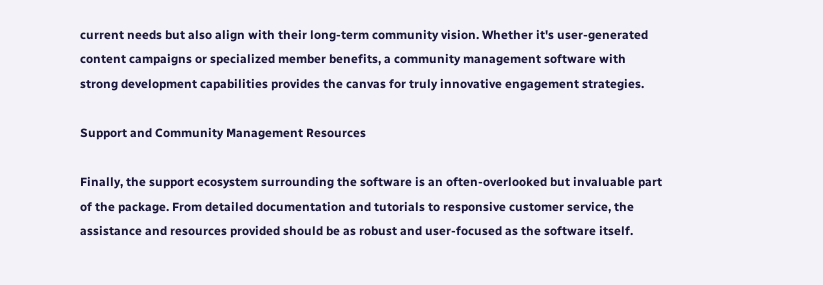current needs but also align with their long-term community vision. Whether it's user-generated content campaigns or specialized member benefits, a community management software with strong development capabilities provides the canvas for truly innovative engagement strategies.

Support and Community Management Resources

Finally, the support ecosystem surrounding the software is an often-overlooked but invaluable part of the package. From detailed documentation and tutorials to responsive customer service, the assistance and resources provided should be as robust and user-focused as the software itself.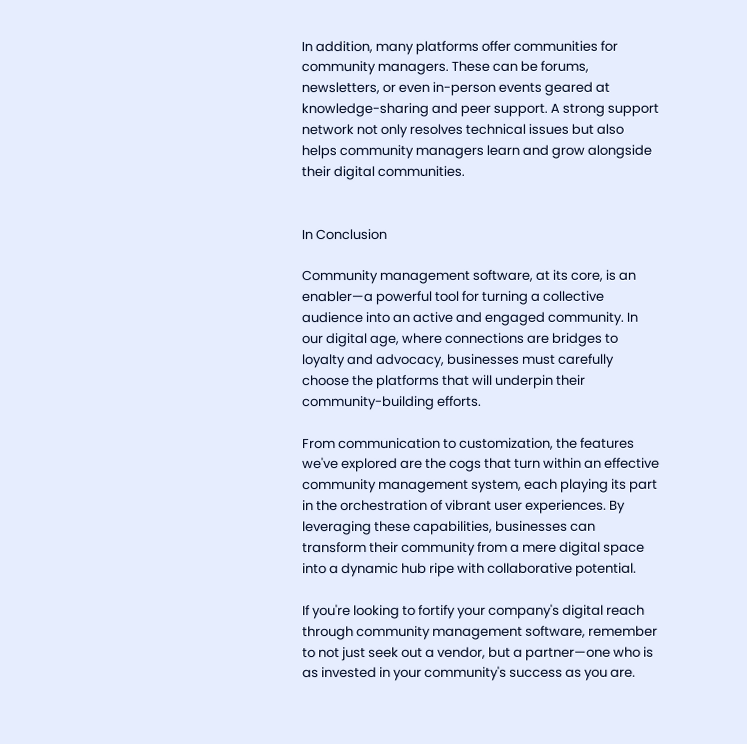In addition, many platforms offer communities for community managers. These can be forums, newsletters, or even in-person events geared at knowledge-sharing and peer support. A strong support network not only resolves technical issues but also helps community managers learn and grow alongside their digital communities.


In Conclusion

Community management software, at its core, is an enabler—a powerful tool for turning a collective audience into an active and engaged community. In our digital age, where connections are bridges to loyalty and advocacy, businesses must carefully choose the platforms that will underpin their community-building efforts.

From communication to customization, the features we've explored are the cogs that turn within an effective community management system, each playing its part in the orchestration of vibrant user experiences. By leveraging these capabilities, businesses can transform their community from a mere digital space into a dynamic hub ripe with collaborative potential.

If you're looking to fortify your company's digital reach through community management software, remember to not just seek out a vendor, but a partner—one who is as invested in your community's success as you are.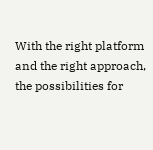With the right platform and the right approach, the possibilities for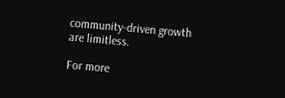community-driven growth are limitless.

For more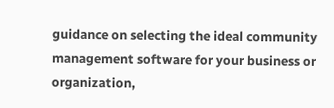guidance on selecting the ideal community management software for your business or organization,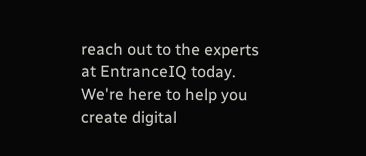reach out to the experts at EntranceIQ today. We're here to help you create digital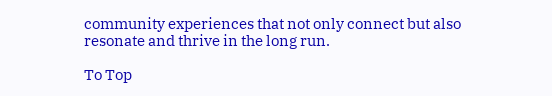community experiences that not only connect but also resonate and thrive in the long run.

To Top